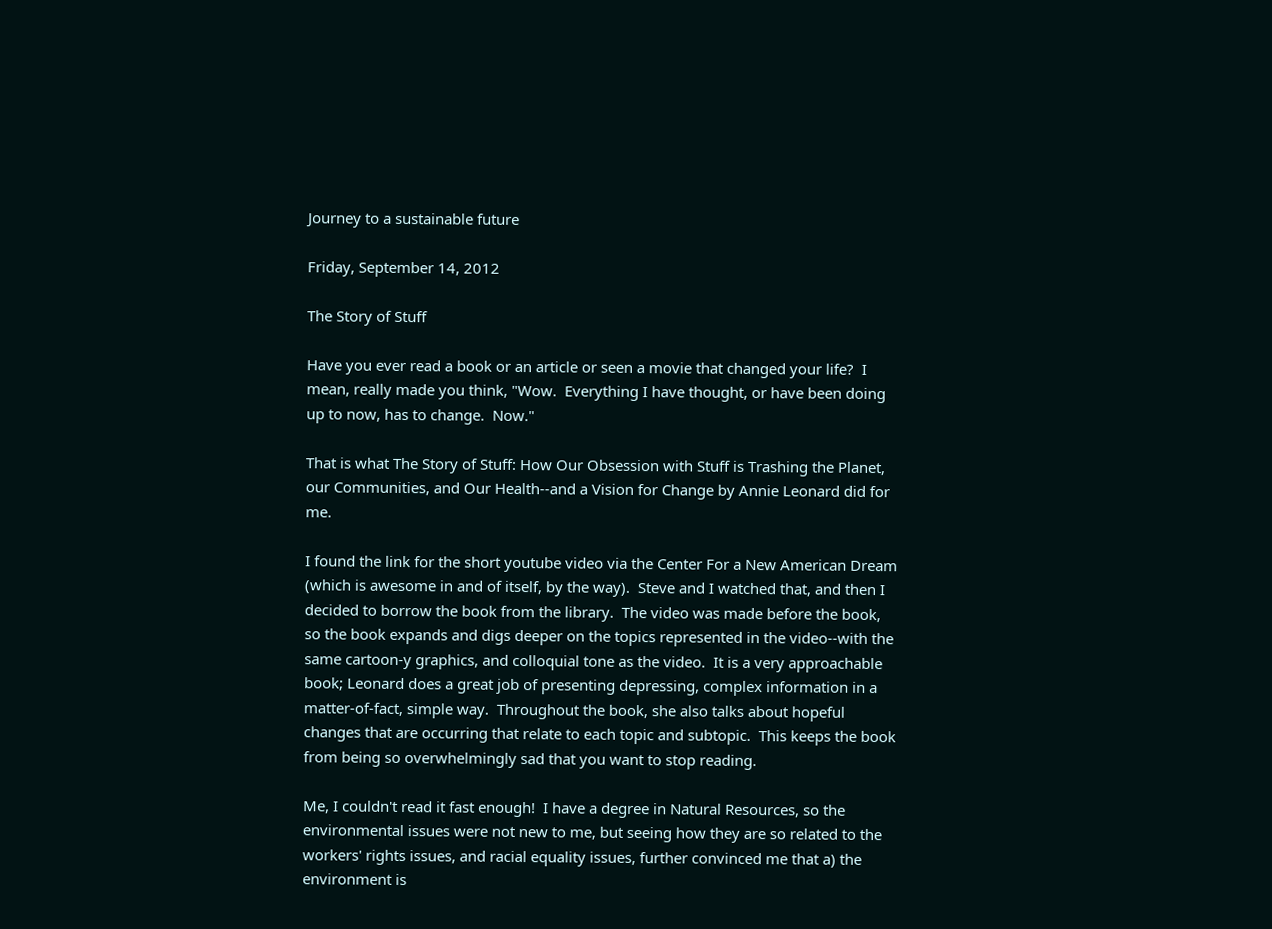Journey to a sustainable future

Friday, September 14, 2012

The Story of Stuff

Have you ever read a book or an article or seen a movie that changed your life?  I mean, really made you think, "Wow.  Everything I have thought, or have been doing up to now, has to change.  Now."

That is what The Story of Stuff: How Our Obsession with Stuff is Trashing the Planet, our Communities, and Our Health--and a Vision for Change by Annie Leonard did for me.

I found the link for the short youtube video via the Center For a New American Dream (which is awesome in and of itself, by the way).  Steve and I watched that, and then I decided to borrow the book from the library.  The video was made before the book, so the book expands and digs deeper on the topics represented in the video--with the same cartoon-y graphics, and colloquial tone as the video.  It is a very approachable book; Leonard does a great job of presenting depressing, complex information in a matter-of-fact, simple way.  Throughout the book, she also talks about hopeful changes that are occurring that relate to each topic and subtopic.  This keeps the book from being so overwhelmingly sad that you want to stop reading.

Me, I couldn't read it fast enough!  I have a degree in Natural Resources, so the environmental issues were not new to me, but seeing how they are so related to the workers' rights issues, and racial equality issues, further convinced me that a) the environment is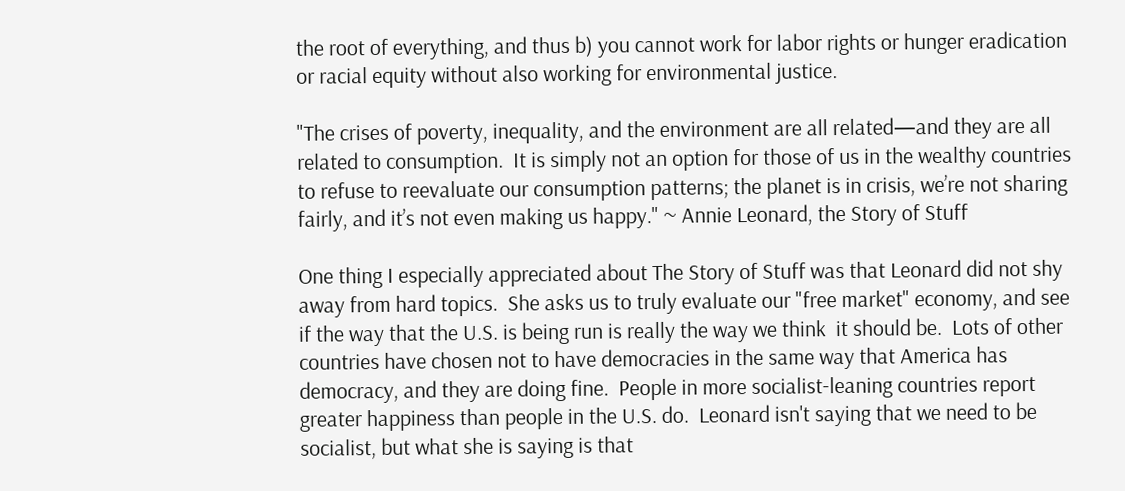the root of everything, and thus b) you cannot work for labor rights or hunger eradication or racial equity without also working for environmental justice.

"The crises of poverty, inequality, and the environment are all related—and they are all related to consumption.  It is simply not an option for those of us in the wealthy countries to refuse to reevaluate our consumption patterns; the planet is in crisis, we’re not sharing fairly, and it’s not even making us happy." ~ Annie Leonard, the Story of Stuff

One thing I especially appreciated about The Story of Stuff was that Leonard did not shy away from hard topics.  She asks us to truly evaluate our "free market" economy, and see if the way that the U.S. is being run is really the way we think  it should be.  Lots of other countries have chosen not to have democracies in the same way that America has democracy, and they are doing fine.  People in more socialist-leaning countries report greater happiness than people in the U.S. do.  Leonard isn't saying that we need to be socialist, but what she is saying is that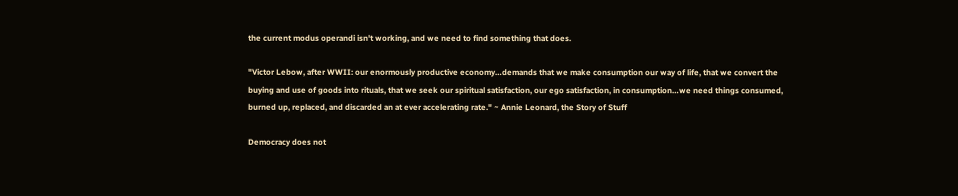the current modus operandi isn't working, and we need to find something that does.

"Victor Lebow, after WWII: our enormously productive economy…demands that we make consumption our way of life, that we convert the buying and use of goods into rituals, that we seek our spiritual satisfaction, our ego satisfaction, in consumption…we need things consumed, burned up, replaced, and discarded an at ever accelerating rate." ~ Annie Leonard, the Story of Stuff

Democracy does not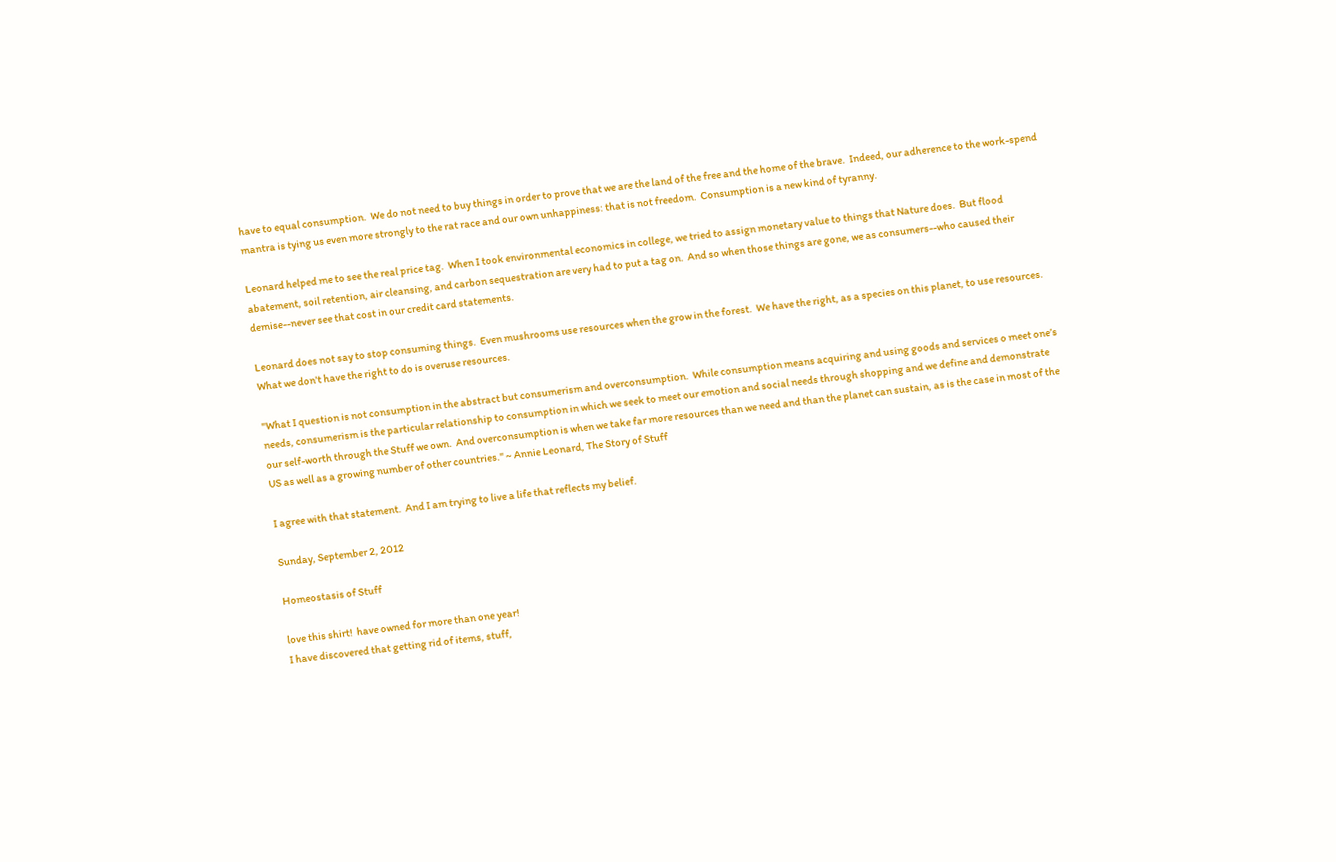have to equal consumption.  We do not need to buy things in order to prove that we are the land of the free and the home of the brave.  Indeed, our adherence to the work-spend mantra is tying us even more strongly to the rat race and our own unhappiness: that is not freedom.  Consumption is a new kind of tyranny.

Leonard helped me to see the real price tag.  When I took environmental economics in college, we tried to assign monetary value to things that Nature does.  But flood abatement, soil retention, air cleansing, and carbon sequestration are very had to put a tag on.  And so when those things are gone, we as consumers--who caused their demise--never see that cost in our credit card statements.

Leonard does not say to stop consuming things.  Even mushrooms use resources when the grow in the forest.  We have the right, as a species on this planet, to use resources.  What we don't have the right to do is overuse resources.

"What I question is not consumption in the abstract but consumerism and overconsumption.  While consumption means acquiring and using goods and services o meet one’s needs, consumerism is the particular relationship to consumption in which we seek to meet our emotion and social needs through shopping and we define and demonstrate our self-worth through the Stuff we own.  And overconsumption is when we take far more resources than we need and than the planet can sustain, as is the case in most of the US as well as a growing number of other countries." ~ Annie Leonard, The Story of Stuff

I agree with that statement.  And I am trying to live a life that reflects my belief.

Sunday, September 2, 2012

Homeostasis of Stuff

love this shirt!  have owned for more than one year!
I have discovered that getting rid of items, stuff,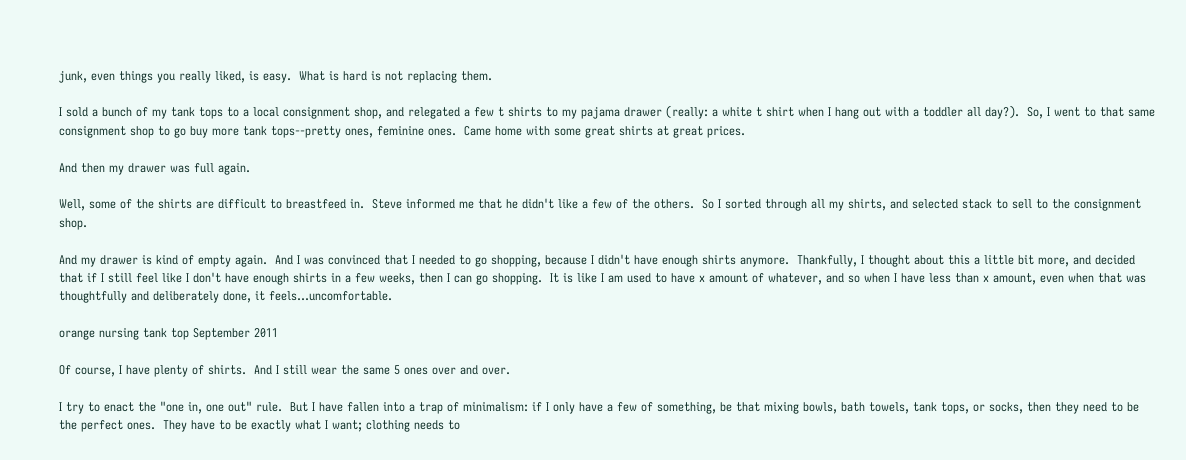junk, even things you really liked, is easy.  What is hard is not replacing them.

I sold a bunch of my tank tops to a local consignment shop, and relegated a few t shirts to my pajama drawer (really: a white t shirt when I hang out with a toddler all day?).  So, I went to that same consignment shop to go buy more tank tops--pretty ones, feminine ones.  Came home with some great shirts at great prices.

And then my drawer was full again.

Well, some of the shirts are difficult to breastfeed in.  Steve informed me that he didn't like a few of the others.  So I sorted through all my shirts, and selected stack to sell to the consignment shop.

And my drawer is kind of empty again.  And I was convinced that I needed to go shopping, because I didn't have enough shirts anymore.  Thankfully, I thought about this a little bit more, and decided that if I still feel like I don't have enough shirts in a few weeks, then I can go shopping.  It is like I am used to have x amount of whatever, and so when I have less than x amount, even when that was thoughtfully and deliberately done, it feels...uncomfortable.

orange nursing tank top September 2011

Of course, I have plenty of shirts.  And I still wear the same 5 ones over and over.

I try to enact the "one in, one out" rule.  But I have fallen into a trap of minimalism: if I only have a few of something, be that mixing bowls, bath towels, tank tops, or socks, then they need to be the perfect ones.  They have to be exactly what I want; clothing needs to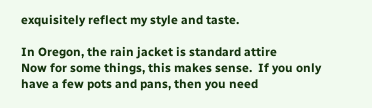exquisitely reflect my style and taste.

In Oregon, the rain jacket is standard attire
Now for some things, this makes sense.  If you only have a few pots and pans, then you need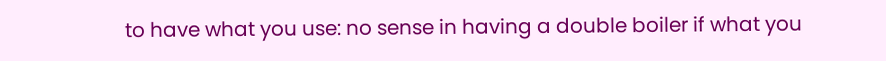to have what you use: no sense in having a double boiler if what you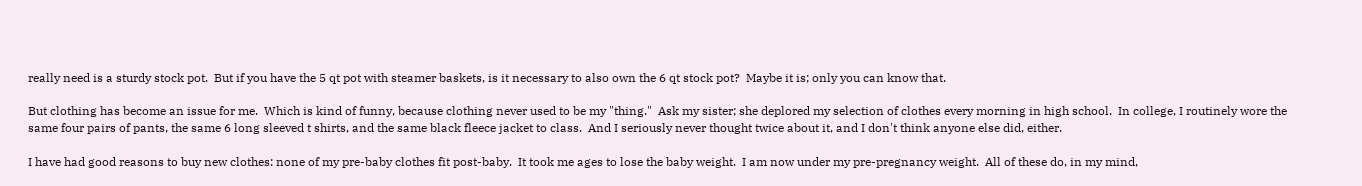really need is a sturdy stock pot.  But if you have the 5 qt pot with steamer baskets, is it necessary to also own the 6 qt stock pot?  Maybe it is; only you can know that.

But clothing has become an issue for me.  Which is kind of funny, because clothing never used to be my "thing."  Ask my sister; she deplored my selection of clothes every morning in high school.  In college, I routinely wore the same four pairs of pants, the same 6 long sleeved t shirts, and the same black fleece jacket to class.  And I seriously never thought twice about it, and I don't think anyone else did, either.

I have had good reasons to buy new clothes: none of my pre-baby clothes fit post-baby.  It took me ages to lose the baby weight.  I am now under my pre-pregnancy weight.  All of these do, in my mind,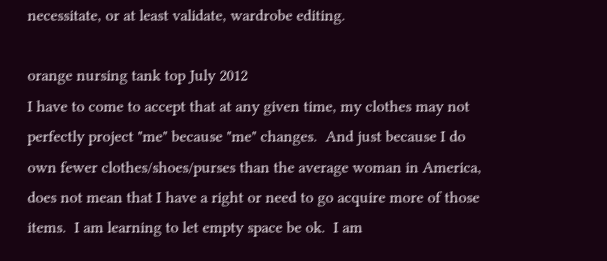necessitate, or at least validate, wardrobe editing.

orange nursing tank top July 2012
I have to come to accept that at any given time, my clothes may not perfectly project "me" because "me" changes.  And just because I do own fewer clothes/shoes/purses than the average woman in America, does not mean that I have a right or need to go acquire more of those items.  I am learning to let empty space be ok.  I am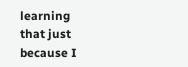learning that just because I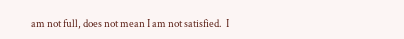am not full, does not mean I am not satisfied.  I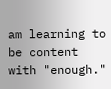am learning to be content with "enough."